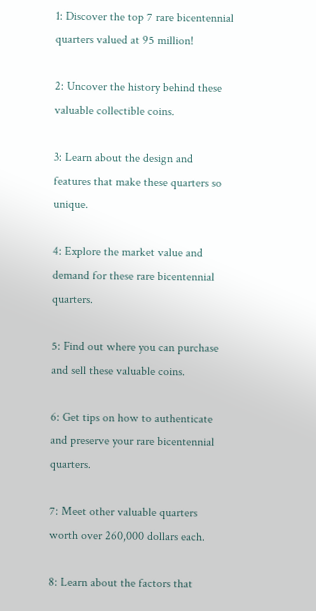1: Discover the top 7 rare bicentennial quarters valued at 95 million!

2: Uncover the history behind these valuable collectible coins.

3: Learn about the design and features that make these quarters so unique.

4: Explore the market value and demand for these rare bicentennial quarters.

5: Find out where you can purchase and sell these valuable coins.

6: Get tips on how to authenticate and preserve your rare bicentennial quarters.

7: Meet other valuable quarters worth over 260,000 dollars each.

8: Learn about the factors that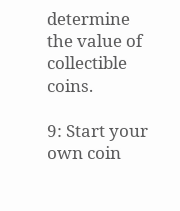determine the value of collectible coins.

9: Start your own coin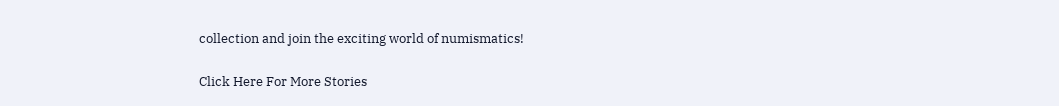collection and join the exciting world of numismatics!

Click Here For More Stories